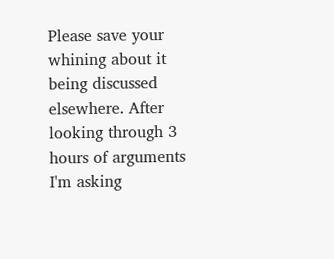Please save your whining about it being discussed elsewhere. After looking through 3 hours of arguments I'm asking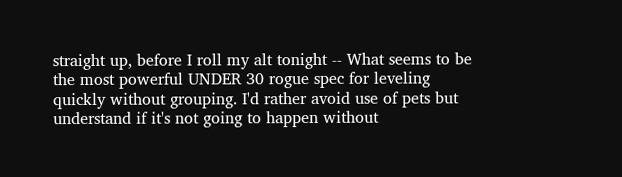straight up, before I roll my alt tonight -- What seems to be the most powerful UNDER 30 rogue spec for leveling quickly without grouping. I'd rather avoid use of pets but understand if it's not going to happen without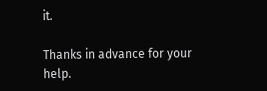it.

Thanks in advance for your help.